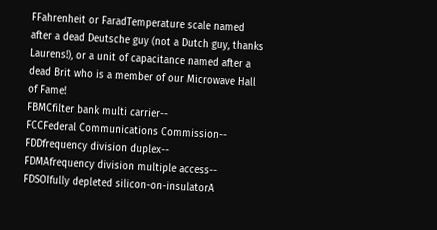FFahrenheit or FaradTemperature scale named after a dead Deutsche guy (not a Dutch guy, thanks Laurens!), or a unit of capacitance named after a dead Brit who is a member of our Microwave Hall of Fame!
FBMCfilter bank multi carrier--
FCCFederal Communications Commission--
FDDfrequency division duplex--
FDMAfrequency division multiple access--
FDSOIfully depleted silicon-on-insulatorA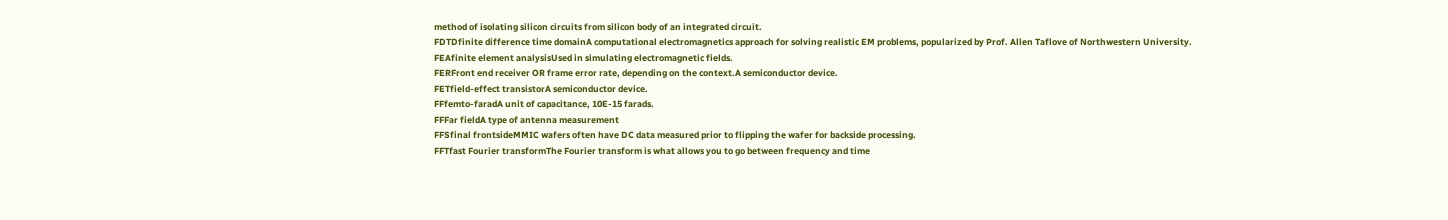method of isolating silicon circuits from silicon body of an integrated circuit.
FDTDfinite difference time domainA computational electromagnetics approach for solving realistic EM problems, popularized by Prof. Allen Taflove of Northwestern University.
FEAfinite element analysisUsed in simulating electromagnetic fields.
FERFront end receiver OR frame error rate, depending on the context.A semiconductor device.
FETfield-effect transistorA semiconductor device.
FFfemto-faradA unit of capacitance, 10E-15 farads.
FFFar fieldA type of antenna measurement
FFSfinal frontsideMMIC wafers often have DC data measured prior to flipping the wafer for backside processing.
FFTfast Fourier transformThe Fourier transform is what allows you to go between frequency and time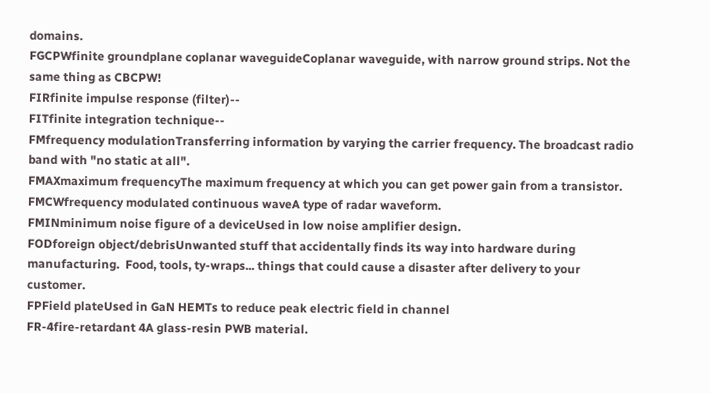domains.
FGCPWfinite groundplane coplanar waveguideCoplanar waveguide, with narrow ground strips. Not the same thing as CBCPW!
FIRfinite impulse response (filter)--
FITfinite integration technique--
FMfrequency modulationTransferring information by varying the carrier frequency. The broadcast radio band with "no static at all".
FMAXmaximum frequencyThe maximum frequency at which you can get power gain from a transistor.
FMCWfrequency modulated continuous waveA type of radar waveform.
FMINminimum noise figure of a deviceUsed in low noise amplifier design.
FODforeign object/debrisUnwanted stuff that accidentally finds its way into hardware during manufacturing.  Food, tools, ty-wraps... things that could cause a disaster after delivery to your customer.
FPField plateUsed in GaN HEMTs to reduce peak electric field in channel
FR-4fire-retardant 4A glass-resin PWB material.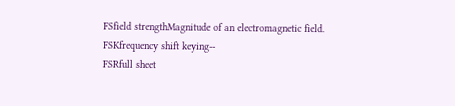FSfield strengthMagnitude of an electromagnetic field.
FSKfrequency shift keying--
FSRfull sheet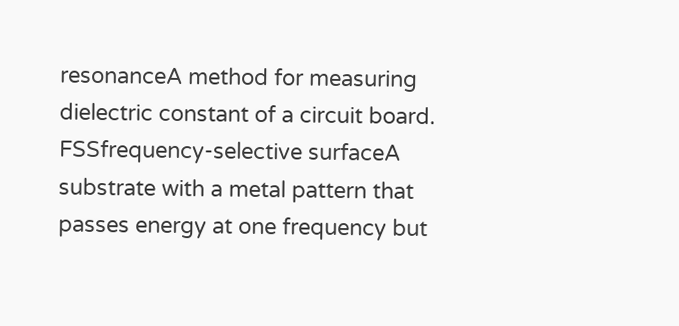resonanceA method for measuring dielectric constant of a circuit board.
FSSfrequency-selective surfaceA substrate with a metal pattern that passes energy at one frequency but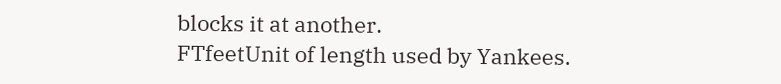blocks it at another.
FTfeetUnit of length used by Yankees.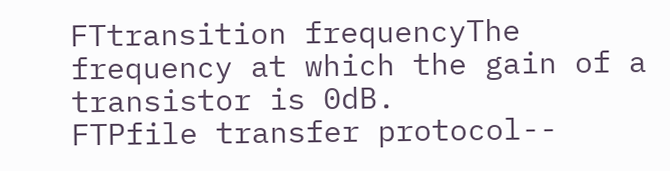FTtransition frequencyThe frequency at which the gain of a transistor is 0dB.
FTPfile transfer protocol--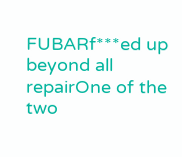FUBARf***ed up beyond all repairOne of the two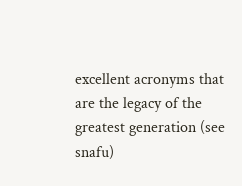excellent acronyms that are the legacy of the greatest generation (see snafu)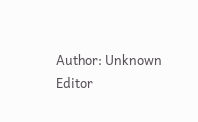Author: Unknown Editor